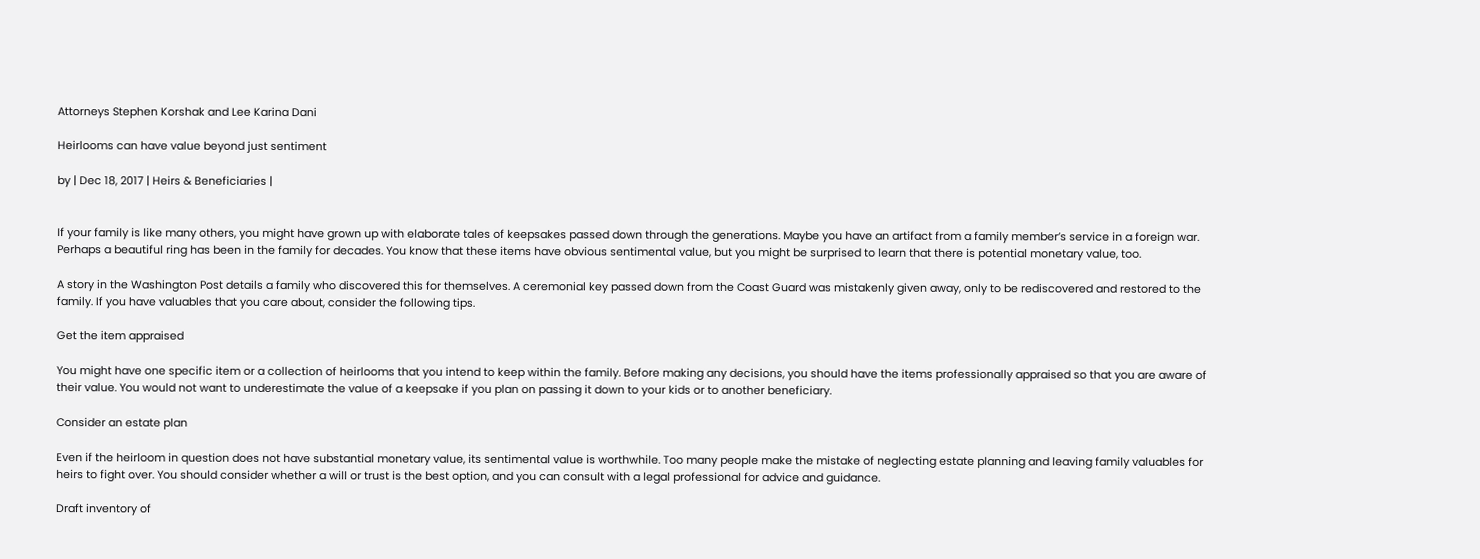Attorneys Stephen Korshak and Lee Karina Dani

Heirlooms can have value beyond just sentiment

by | Dec 18, 2017 | Heirs & Beneficiaries |


If your family is like many others, you might have grown up with elaborate tales of keepsakes passed down through the generations. Maybe you have an artifact from a family member’s service in a foreign war. Perhaps a beautiful ring has been in the family for decades. You know that these items have obvious sentimental value, but you might be surprised to learn that there is potential monetary value, too.

A story in the Washington Post details a family who discovered this for themselves. A ceremonial key passed down from the Coast Guard was mistakenly given away, only to be rediscovered and restored to the family. If you have valuables that you care about, consider the following tips.

Get the item appraised

You might have one specific item or a collection of heirlooms that you intend to keep within the family. Before making any decisions, you should have the items professionally appraised so that you are aware of their value. You would not want to underestimate the value of a keepsake if you plan on passing it down to your kids or to another beneficiary.

Consider an estate plan

Even if the heirloom in question does not have substantial monetary value, its sentimental value is worthwhile. Too many people make the mistake of neglecting estate planning and leaving family valuables for heirs to fight over. You should consider whether a will or trust is the best option, and you can consult with a legal professional for advice and guidance.

Draft inventory of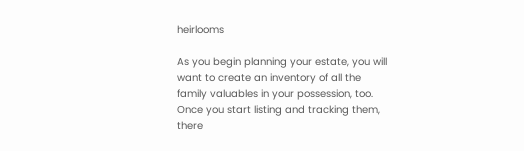heirlooms

As you begin planning your estate, you will want to create an inventory of all the family valuables in your possession, too. Once you start listing and tracking them, there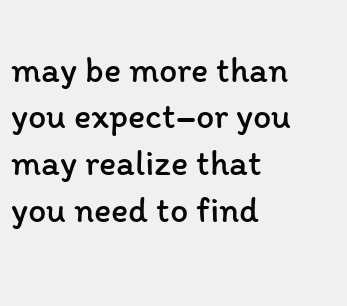may be more than you expect–or you may realize that you need to find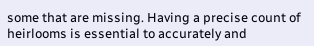some that are missing. Having a precise count of heirlooms is essential to accurately and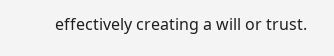effectively creating a will or trust.